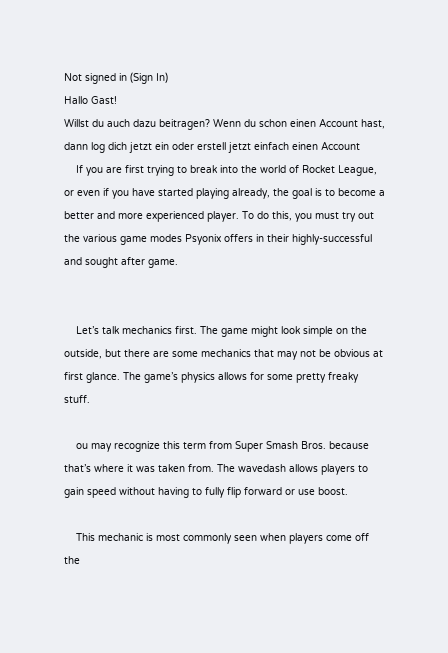Not signed in (Sign In)
Hallo Gast!
Willst du auch dazu beitragen? Wenn du schon einen Account hast, dann log dich jetzt ein oder erstell jetzt einfach einen Account
    If you are first trying to break into the world of Rocket League, or even if you have started playing already, the goal is to become a better and more experienced player. To do this, you must try out the various game modes Psyonix offers in their highly-successful and sought after game.


    Let’s talk mechanics first. The game might look simple on the outside, but there are some mechanics that may not be obvious at first glance. The game’s physics allows for some pretty freaky stuff.

    ou may recognize this term from Super Smash Bros. because that’s where it was taken from. The wavedash allows players to gain speed without having to fully flip forward or use boost.

    This mechanic is most commonly seen when players come off the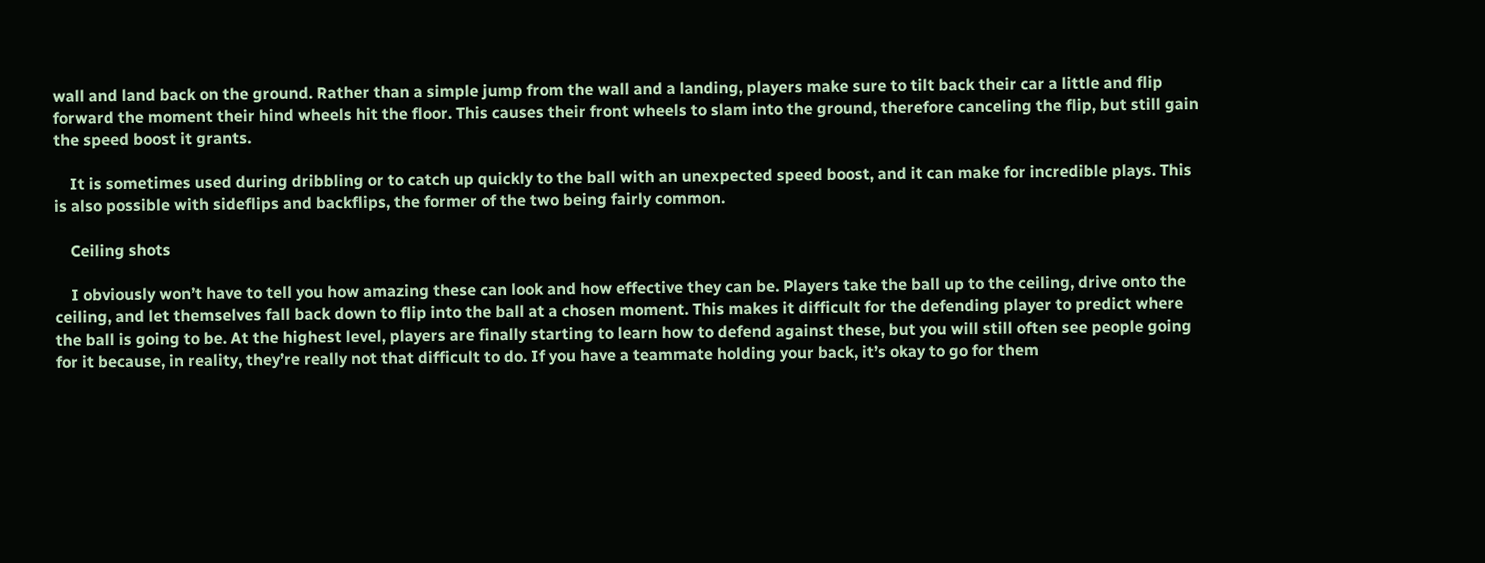wall and land back on the ground. Rather than a simple jump from the wall and a landing, players make sure to tilt back their car a little and flip forward the moment their hind wheels hit the floor. This causes their front wheels to slam into the ground, therefore canceling the flip, but still gain the speed boost it grants.

    It is sometimes used during dribbling or to catch up quickly to the ball with an unexpected speed boost, and it can make for incredible plays. This is also possible with sideflips and backflips, the former of the two being fairly common.

    Ceiling shots

    I obviously won’t have to tell you how amazing these can look and how effective they can be. Players take the ball up to the ceiling, drive onto the ceiling, and let themselves fall back down to flip into the ball at a chosen moment. This makes it difficult for the defending player to predict where the ball is going to be. At the highest level, players are finally starting to learn how to defend against these, but you will still often see people going for it because, in reality, they’re really not that difficult to do. If you have a teammate holding your back, it’s okay to go for them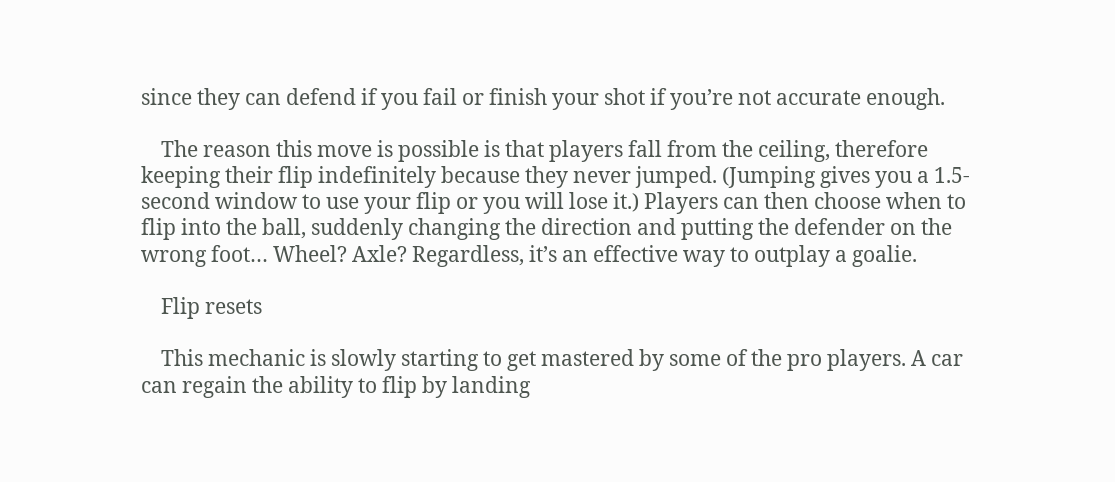since they can defend if you fail or finish your shot if you’re not accurate enough.

    The reason this move is possible is that players fall from the ceiling, therefore keeping their flip indefinitely because they never jumped. (Jumping gives you a 1.5-second window to use your flip or you will lose it.) Players can then choose when to flip into the ball, suddenly changing the direction and putting the defender on the wrong foot… Wheel? Axle? Regardless, it’s an effective way to outplay a goalie.

    Flip resets

    This mechanic is slowly starting to get mastered by some of the pro players. A car can regain the ability to flip by landing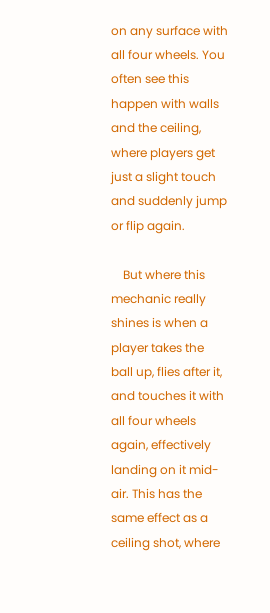on any surface with all four wheels. You often see this happen with walls and the ceiling, where players get just a slight touch and suddenly jump or flip again.

    But where this mechanic really shines is when a player takes the ball up, flies after it, and touches it with all four wheels again, effectively landing on it mid-air. This has the same effect as a ceiling shot, where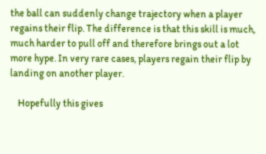the ball can suddenly change trajectory when a player regains their flip. The difference is that this skill is much, much harder to pull off and therefore brings out a lot more hype. In very rare cases, players regain their flip by landing on another player.

    Hopefully this gives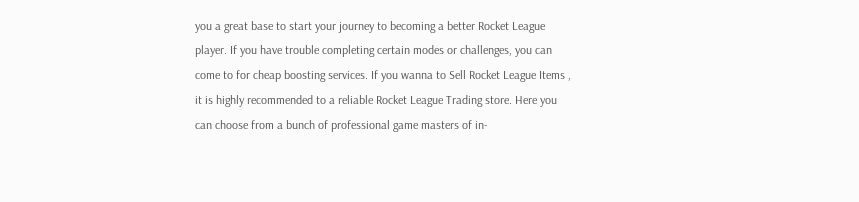you a great base to start your journey to becoming a better Rocket League player. If you have trouble completing certain modes or challenges, you can come to for cheap boosting services. If you wanna to Sell Rocket League Items , it is highly recommended to a reliable Rocket League Trading store. Here you can choose from a bunch of professional game masters of in-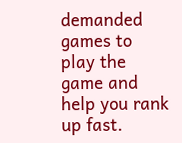demanded games to play the game and help you rank up fast.